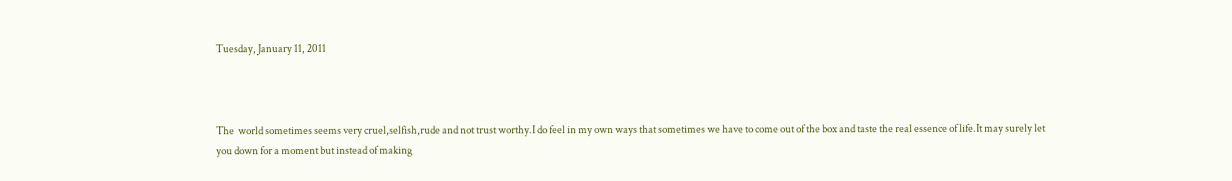Tuesday, January 11, 2011



The  world sometimes seems very cruel,selfish,rude and not trust worthy.I do feel in my own ways that sometimes we have to come out of the box and taste the real essence of life.It may surely let you down for a moment but instead of making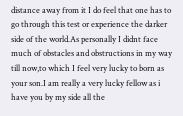distance away from it I do feel that one has to go through this test or experience the darker side of the world.As personally I didnt face much of obstacles and obstructions in my way till now,to which I feel very lucky to born as your son.I am really a very lucky fellow as i have you by my side all the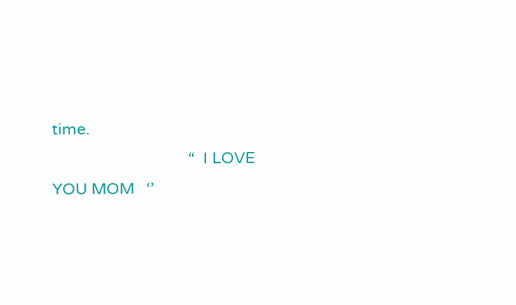time.
                                  “  I LOVE YOU MOM   ‘’